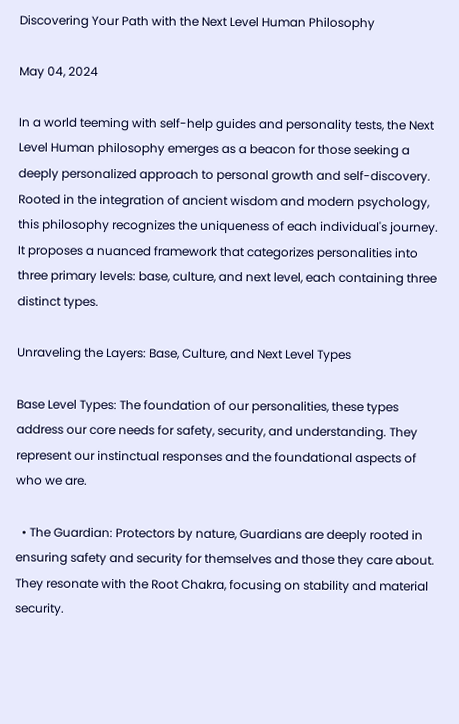Discovering Your Path with the Next Level Human Philosophy

May 04, 2024

In a world teeming with self-help guides and personality tests, the Next Level Human philosophy emerges as a beacon for those seeking a deeply personalized approach to personal growth and self-discovery. Rooted in the integration of ancient wisdom and modern psychology, this philosophy recognizes the uniqueness of each individual's journey. It proposes a nuanced framework that categorizes personalities into three primary levels: base, culture, and next level, each containing three distinct types.

Unraveling the Layers: Base, Culture, and Next Level Types

Base Level Types: The foundation of our personalities, these types address our core needs for safety, security, and understanding. They represent our instinctual responses and the foundational aspects of who we are.

  • The Guardian: Protectors by nature, Guardians are deeply rooted in ensuring safety and security for themselves and those they care about. They resonate with the Root Chakra, focusing on stability and material security.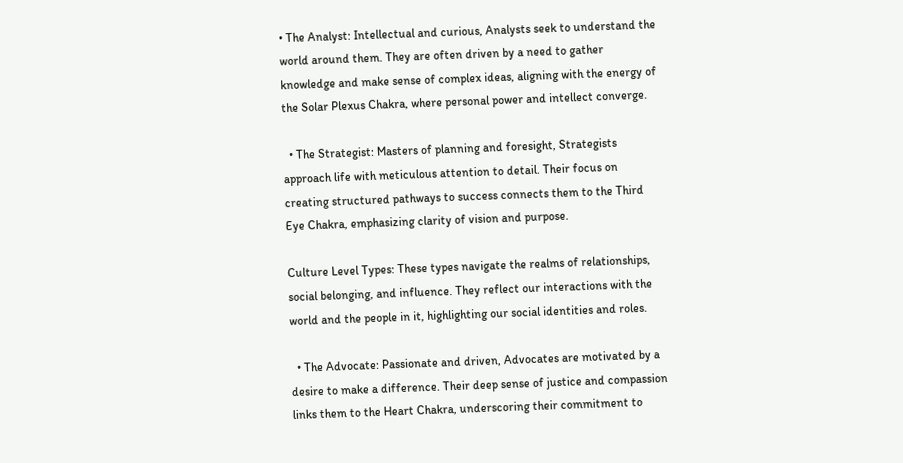• The Analyst: Intellectual and curious, Analysts seek to understand the world around them. They are often driven by a need to gather knowledge and make sense of complex ideas, aligning with the energy of the Solar Plexus Chakra, where personal power and intellect converge.

  • The Strategist: Masters of planning and foresight, Strategists approach life with meticulous attention to detail. Their focus on creating structured pathways to success connects them to the Third Eye Chakra, emphasizing clarity of vision and purpose.

Culture Level Types: These types navigate the realms of relationships, social belonging, and influence. They reflect our interactions with the world and the people in it, highlighting our social identities and roles.

  • The Advocate: Passionate and driven, Advocates are motivated by a desire to make a difference. Their deep sense of justice and compassion links them to the Heart Chakra, underscoring their commitment to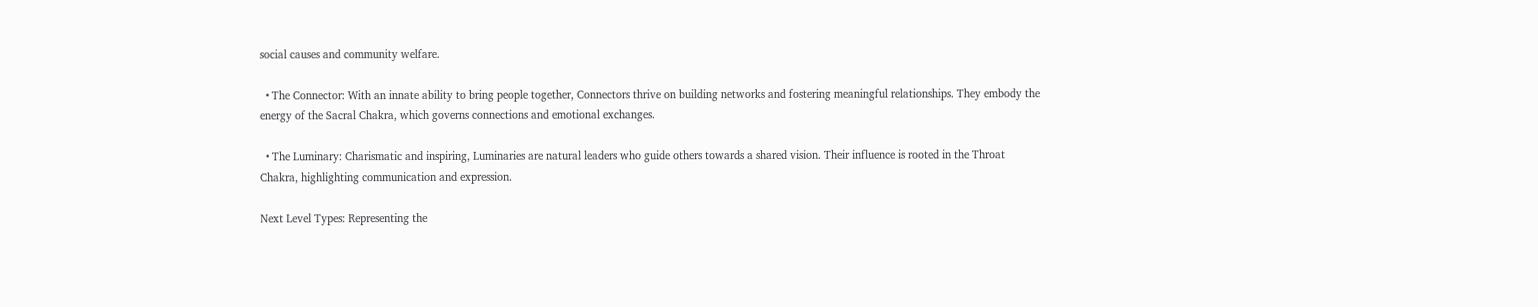social causes and community welfare.

  • The Connector: With an innate ability to bring people together, Connectors thrive on building networks and fostering meaningful relationships. They embody the energy of the Sacral Chakra, which governs connections and emotional exchanges.

  • The Luminary: Charismatic and inspiring, Luminaries are natural leaders who guide others towards a shared vision. Their influence is rooted in the Throat Chakra, highlighting communication and expression.

Next Level Types: Representing the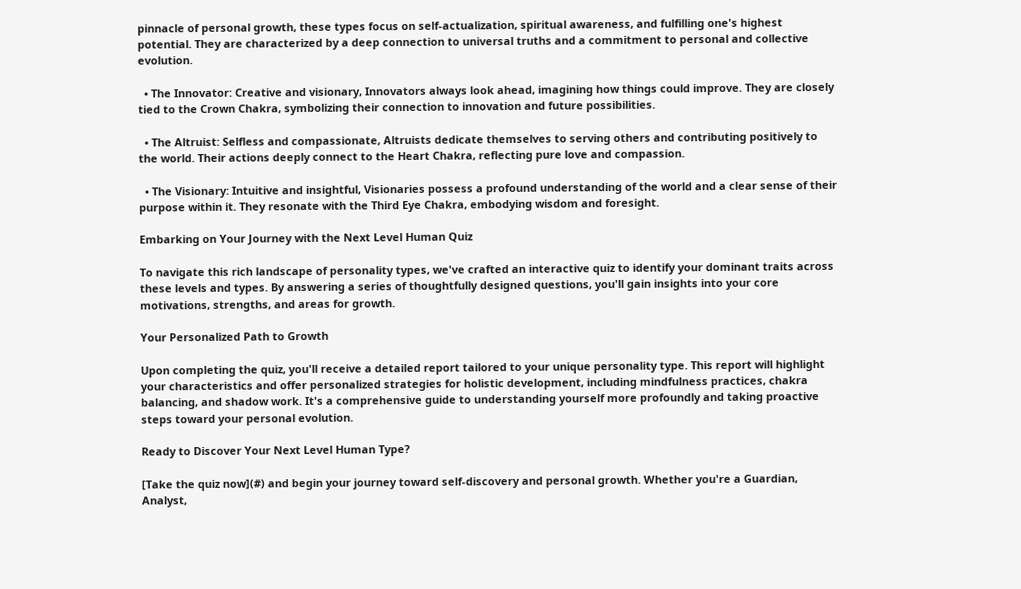pinnacle of personal growth, these types focus on self-actualization, spiritual awareness, and fulfilling one's highest potential. They are characterized by a deep connection to universal truths and a commitment to personal and collective evolution.

  • The Innovator: Creative and visionary, Innovators always look ahead, imagining how things could improve. They are closely tied to the Crown Chakra, symbolizing their connection to innovation and future possibilities.

  • The Altruist: Selfless and compassionate, Altruists dedicate themselves to serving others and contributing positively to the world. Their actions deeply connect to the Heart Chakra, reflecting pure love and compassion.

  • The Visionary: Intuitive and insightful, Visionaries possess a profound understanding of the world and a clear sense of their purpose within it. They resonate with the Third Eye Chakra, embodying wisdom and foresight.

Embarking on Your Journey with the Next Level Human Quiz

To navigate this rich landscape of personality types, we've crafted an interactive quiz to identify your dominant traits across these levels and types. By answering a series of thoughtfully designed questions, you'll gain insights into your core motivations, strengths, and areas for growth.

Your Personalized Path to Growth

Upon completing the quiz, you'll receive a detailed report tailored to your unique personality type. This report will highlight your characteristics and offer personalized strategies for holistic development, including mindfulness practices, chakra balancing, and shadow work. It's a comprehensive guide to understanding yourself more profoundly and taking proactive steps toward your personal evolution.

Ready to Discover Your Next Level Human Type?

[Take the quiz now](#) and begin your journey toward self-discovery and personal growth. Whether you're a Guardian, Analyst,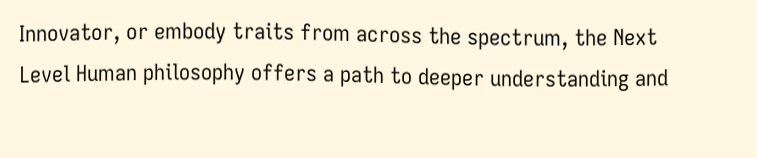Innovator, or embody traits from across the spectrum, the Next Level Human philosophy offers a path to deeper understanding and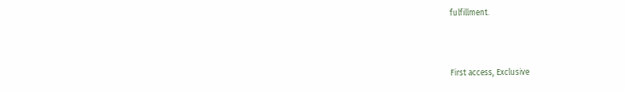fulfillment.



First access, Exclusive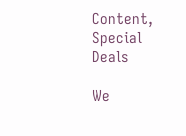Content, Special Deals

We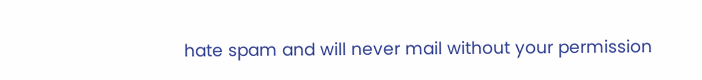hate spam and will never mail without your permission